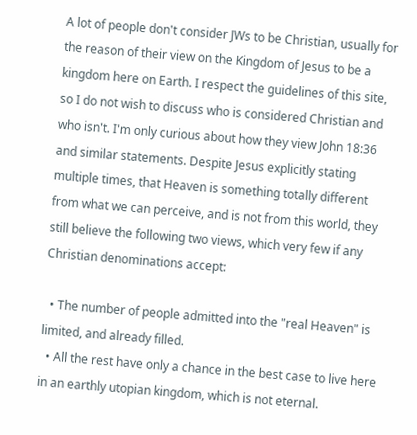A lot of people don't consider JWs to be Christian, usually for the reason of their view on the Kingdom of Jesus to be a kingdom here on Earth. I respect the guidelines of this site, so I do not wish to discuss who is considered Christian and who isn't. I'm only curious about how they view John 18:36 and similar statements. Despite Jesus explicitly stating multiple times, that Heaven is something totally different from what we can perceive, and is not from this world, they still believe the following two views, which very few if any Christian denominations accept:

  • The number of people admitted into the "real Heaven" is limited, and already filled.
  • All the rest have only a chance in the best case to live here in an earthly utopian kingdom, which is not eternal.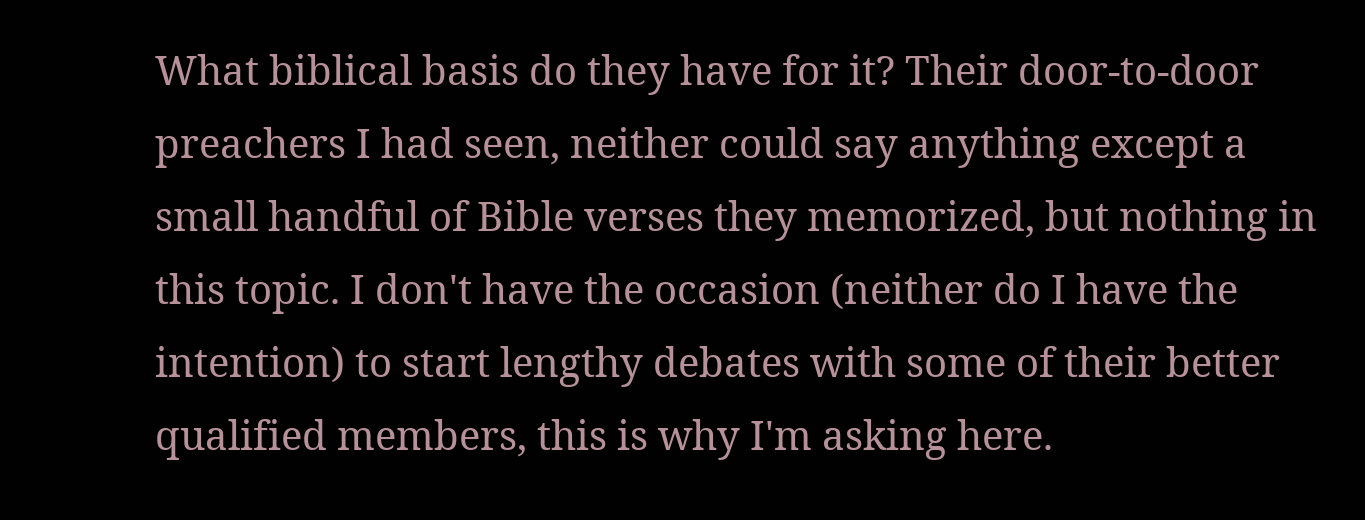What biblical basis do they have for it? Their door-to-door preachers I had seen, neither could say anything except a small handful of Bible verses they memorized, but nothing in this topic. I don't have the occasion (neither do I have the intention) to start lengthy debates with some of their better qualified members, this is why I'm asking here.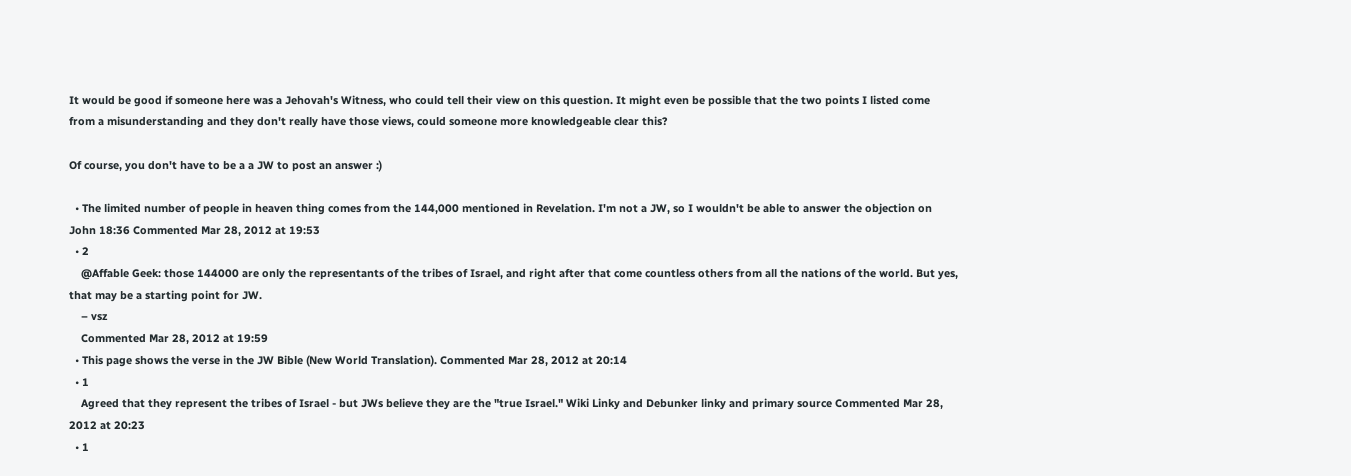It would be good if someone here was a Jehovah's Witness, who could tell their view on this question. It might even be possible that the two points I listed come from a misunderstanding and they don't really have those views, could someone more knowledgeable clear this?

Of course, you don't have to be a a JW to post an answer :)

  • The limited number of people in heaven thing comes from the 144,000 mentioned in Revelation. I'm not a JW, so I wouldn't be able to answer the objection on John 18:36 Commented Mar 28, 2012 at 19:53
  • 2
    @Affable Geek: those 144000 are only the representants of the tribes of Israel, and right after that come countless others from all the nations of the world. But yes, that may be a starting point for JW.
    – vsz
    Commented Mar 28, 2012 at 19:59
  • This page shows the verse in the JW Bible (New World Translation). Commented Mar 28, 2012 at 20:14
  • 1
    Agreed that they represent the tribes of Israel - but JWs believe they are the "true Israel." Wiki Linky and Debunker linky and primary source Commented Mar 28, 2012 at 20:23
  • 1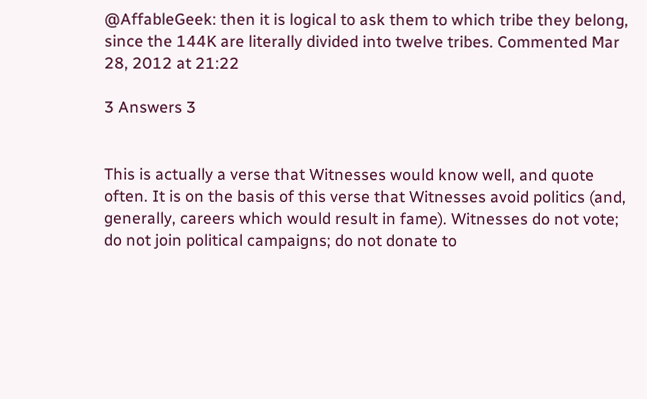@AffableGeek: then it is logical to ask them to which tribe they belong, since the 144K are literally divided into twelve tribes. Commented Mar 28, 2012 at 21:22

3 Answers 3


This is actually a verse that Witnesses would know well, and quote often. It is on the basis of this verse that Witnesses avoid politics (and, generally, careers which would result in fame). Witnesses do not vote; do not join political campaigns; do not donate to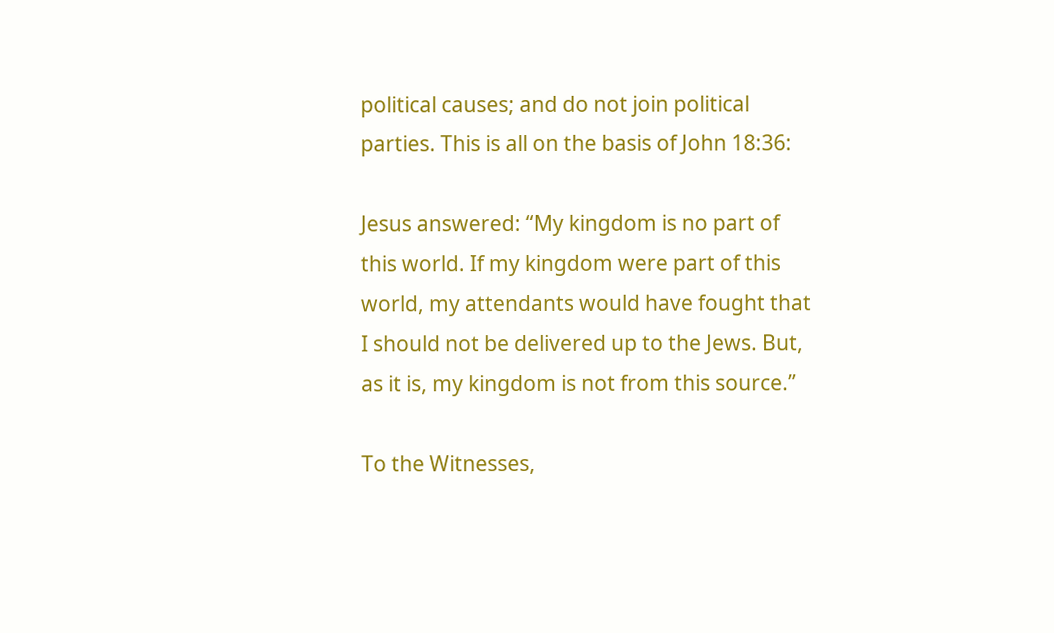political causes; and do not join political parties. This is all on the basis of John 18:36:

Jesus answered: “My kingdom is no part of this world. If my kingdom were part of this world, my attendants would have fought that I should not be delivered up to the Jews. But, as it is, my kingdom is not from this source.”

To the Witnesses,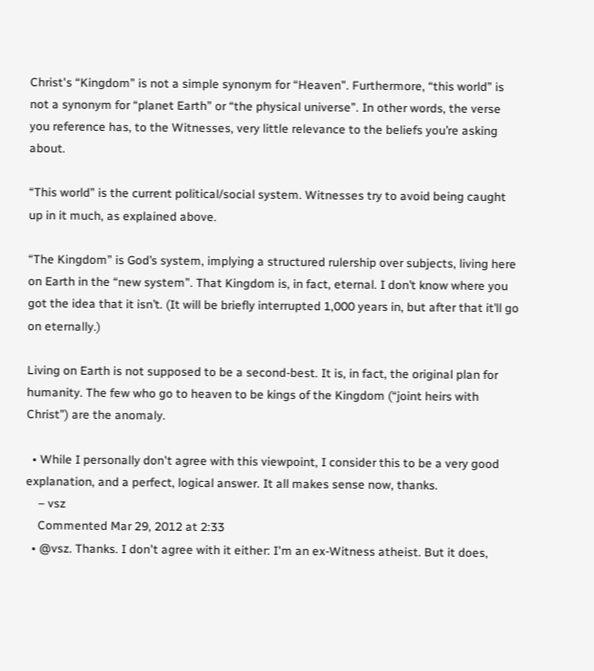Christ's “Kingdom” is not a simple synonym for “Heaven”. Furthermore, “this world” is not a synonym for “planet Earth” or “the physical universe”. In other words, the verse you reference has, to the Witnesses, very little relevance to the beliefs you’re asking about.

“This world” is the current political/social system. Witnesses try to avoid being caught up in it much, as explained above.

“The Kingdom” is God’s system, implying a structured rulership over subjects, living here on Earth in the “new system”. That Kingdom is, in fact, eternal. I don’t know where you got the idea that it isn’t. (It will be briefly interrupted 1,000 years in, but after that it’ll go on eternally.)

Living on Earth is not supposed to be a second-best. It is, in fact, the original plan for humanity. The few who go to heaven to be kings of the Kingdom (“joint heirs with Christ”) are the anomaly.

  • While I personally don't agree with this viewpoint, I consider this to be a very good explanation, and a perfect, logical answer. It all makes sense now, thanks.
    – vsz
    Commented Mar 29, 2012 at 2:33
  • @vsz. Thanks. I don't agree with it either: I'm an ex-Witness atheist. But it does,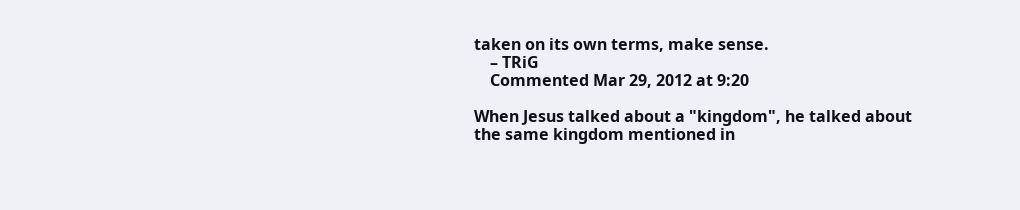taken on its own terms, make sense.
    – TRiG
    Commented Mar 29, 2012 at 9:20

When Jesus talked about a "kingdom", he talked about the same kingdom mentioned in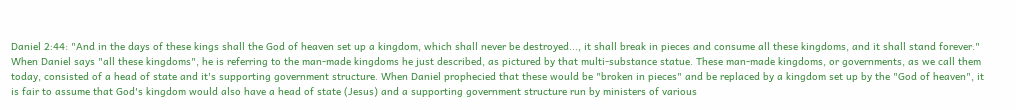Daniel 2:44: "And in the days of these kings shall the God of heaven set up a kingdom, which shall never be destroyed..., it shall break in pieces and consume all these kingdoms, and it shall stand forever." When Daniel says "all these kingdoms", he is referring to the man-made kingdoms he just described, as pictured by that multi-substance statue. These man-made kingdoms, or governments, as we call them today, consisted of a head of state and it's supporting government structure. When Daniel prophecied that these would be "broken in pieces" and be replaced by a kingdom set up by the "God of heaven", it is fair to assume that God's kingdom would also have a head of state (Jesus) and a supporting government structure run by ministers of various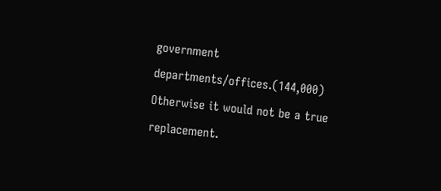government departments/offices.(144,000) Otherwise it would not be a true replacement.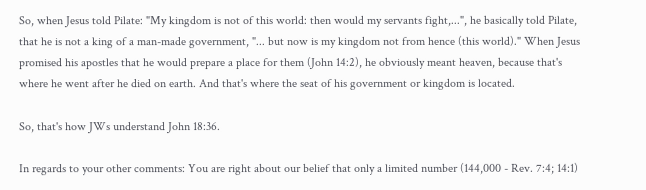So, when Jesus told Pilate: "My kingdom is not of this world: then would my servants fight,...", he basically told Pilate, that he is not a king of a man-made government, "... but now is my kingdom not from hence (this world)." When Jesus promised his apostles that he would prepare a place for them (John 14:2), he obviously meant heaven, because that's where he went after he died on earth. And that's where the seat of his government or kingdom is located.

So, that's how JWs understand John 18:36.

In regards to your other comments: You are right about our belief that only a limited number (144,000 - Rev. 7:4; 14:1)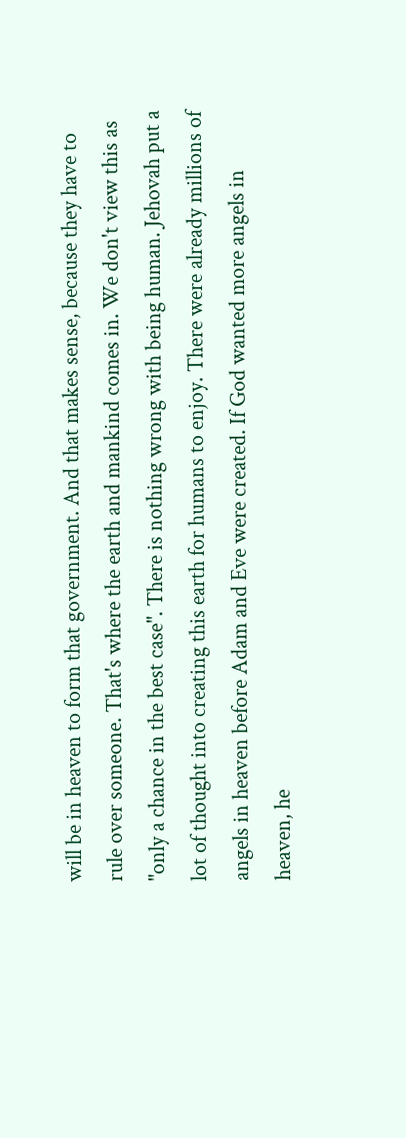will be in heaven to form that government. And that makes sense, because they have to rule over someone. That's where the earth and mankind comes in. We don't view this as "only a chance in the best case". There is nothing wrong with being human. Jehovah put a lot of thought into creating this earth for humans to enjoy. There were already millions of angels in heaven before Adam and Eve were created. If God wanted more angels in heaven, he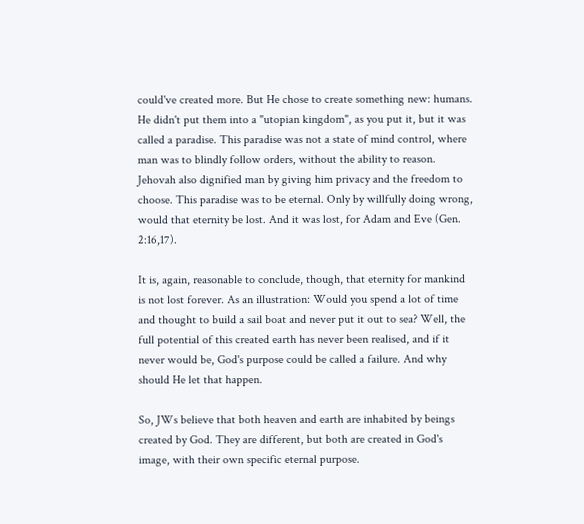could've created more. But He chose to create something new: humans. He didn't put them into a "utopian kingdom", as you put it, but it was called a paradise. This paradise was not a state of mind control, where man was to blindly follow orders, without the ability to reason. Jehovah also dignified man by giving him privacy and the freedom to choose. This paradise was to be eternal. Only by willfully doing wrong, would that eternity be lost. And it was lost, for Adam and Eve (Gen. 2:16,17).

It is, again, reasonable to conclude, though, that eternity for mankind is not lost forever. As an illustration: Would you spend a lot of time and thought to build a sail boat and never put it out to sea? Well, the full potential of this created earth has never been realised, and if it never would be, God's purpose could be called a failure. And why should He let that happen.

So, JWs believe that both heaven and earth are inhabited by beings created by God. They are different, but both are created in God's image, with their own specific eternal purpose.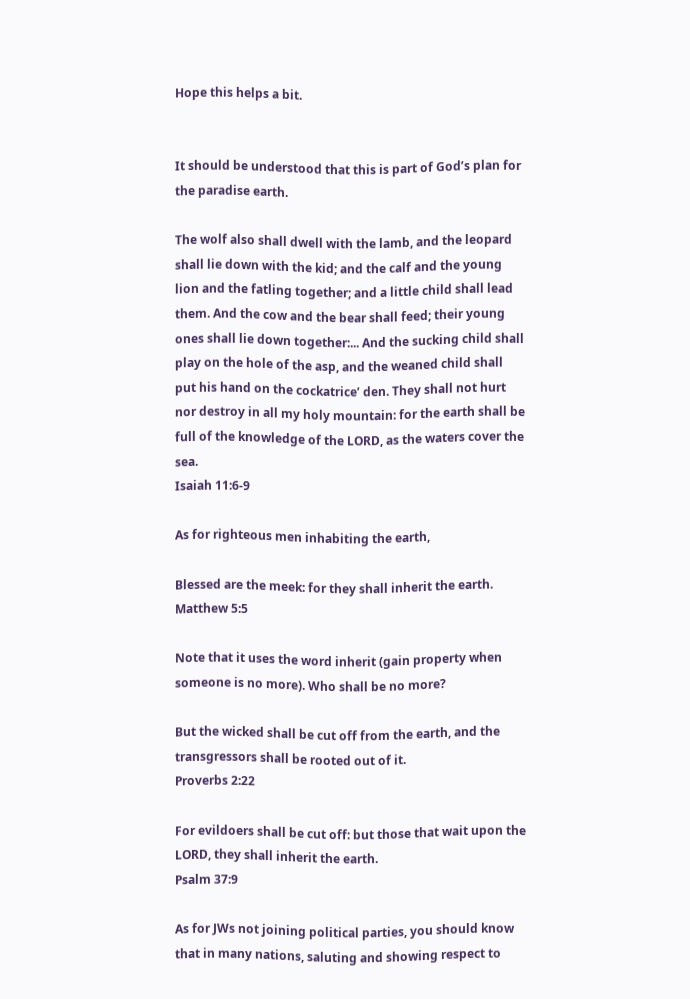Hope this helps a bit.


It should be understood that this is part of God’s plan for the paradise earth.

The wolf also shall dwell with the lamb, and the leopard shall lie down with the kid; and the calf and the young lion and the fatling together; and a little child shall lead them. And the cow and the bear shall feed; their young ones shall lie down together:... And the sucking child shall play on the hole of the asp, and the weaned child shall put his hand on the cockatrice’ den. They shall not hurt nor destroy in all my holy mountain: for the earth shall be full of the knowledge of the LORD, as the waters cover the sea.
Isaiah 11:6-9

As for righteous men inhabiting the earth,

Blessed are the meek: for they shall inherit the earth.
Matthew 5:5

Note that it uses the word inherit (gain property when someone is no more). Who shall be no more?

But the wicked shall be cut off from the earth, and the transgressors shall be rooted out of it.
Proverbs 2:22

For evildoers shall be cut off: but those that wait upon the LORD, they shall inherit the earth.
Psalm 37:9

As for JWs not joining political parties, you should know that in many nations, saluting and showing respect to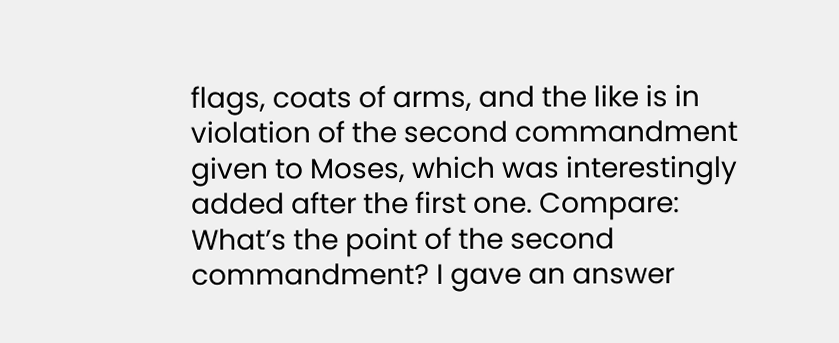flags, coats of arms, and the like is in violation of the second commandment given to Moses, which was interestingly added after the first one. Compare: What’s the point of the second commandment? I gave an answer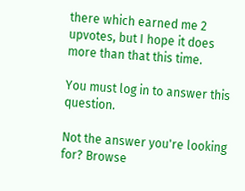there which earned me 2 upvotes, but I hope it does more than that this time.

You must log in to answer this question.

Not the answer you're looking for? Browse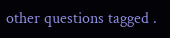other questions tagged .